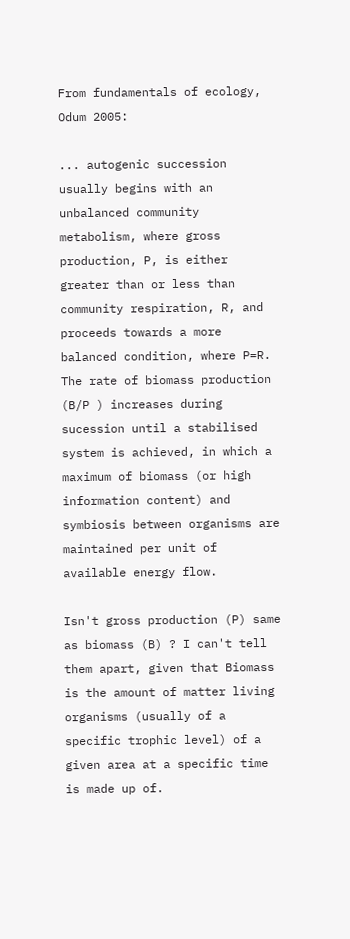From fundamentals of ecology, Odum 2005:

... autogenic succession usually begins with an unbalanced community metabolism, where gross production, P, is either greater than or less than community respiration, R, and proceeds towards a more balanced condition, where P=R. The rate of biomass production (B/P ) increases during sucession until a stabilised system is achieved, in which a maximum of biomass (or high information content) and symbiosis between organisms are maintained per unit of available energy flow.

Isn't gross production (P) same as biomass (B) ? I can't tell them apart, given that Biomass is the amount of matter living organisms (usually of a specific trophic level) of a given area at a specific time is made up of.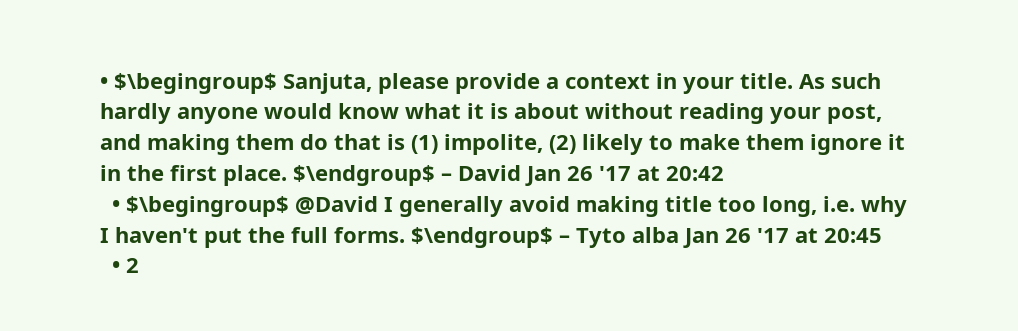• $\begingroup$ Sanjuta, please provide a context in your title. As such hardly anyone would know what it is about without reading your post, and making them do that is (1) impolite, (2) likely to make them ignore it in the first place. $\endgroup$ – David Jan 26 '17 at 20:42
  • $\begingroup$ @David I generally avoid making title too long, i.e. why I haven't put the full forms. $\endgroup$ – Tyto alba Jan 26 '17 at 20:45
  • 2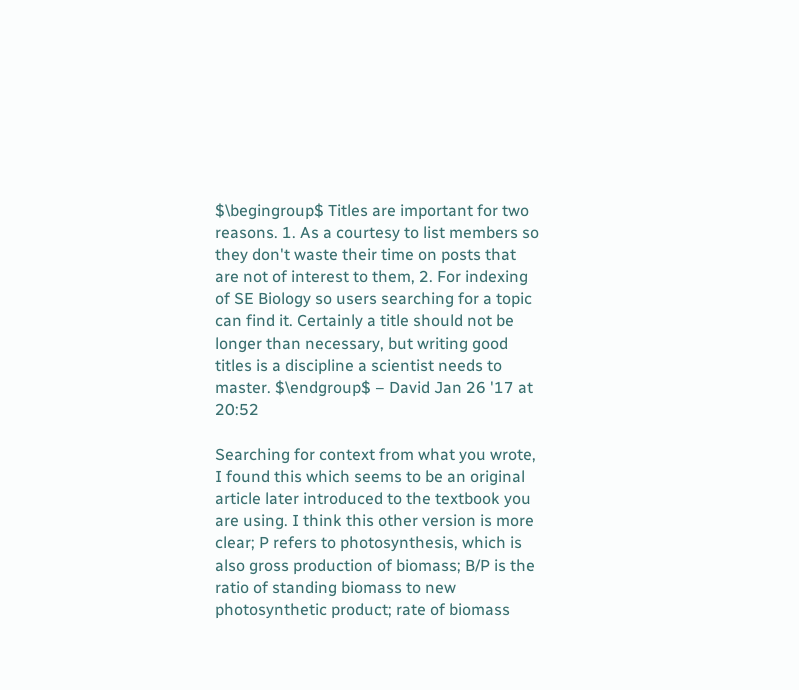$\begingroup$ Titles are important for two reasons. 1. As a courtesy to list members so they don't waste their time on posts that are not of interest to them, 2. For indexing of SE Biology so users searching for a topic can find it. Certainly a title should not be longer than necessary, but writing good titles is a discipline a scientist needs to master. $\endgroup$ – David Jan 26 '17 at 20:52

Searching for context from what you wrote, I found this which seems to be an original article later introduced to the textbook you are using. I think this other version is more clear; P refers to photosynthesis, which is also gross production of biomass; B/P is the ratio of standing biomass to new photosynthetic product; rate of biomass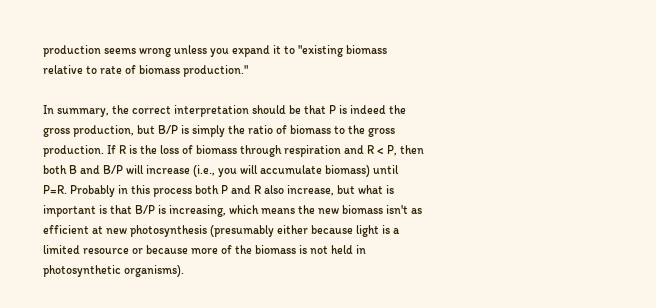production seems wrong unless you expand it to "existing biomass relative to rate of biomass production."

In summary, the correct interpretation should be that P is indeed the gross production, but B/P is simply the ratio of biomass to the gross production. If R is the loss of biomass through respiration and R < P, then both B and B/P will increase (i.e., you will accumulate biomass) until P=R. Probably in this process both P and R also increase, but what is important is that B/P is increasing, which means the new biomass isn't as efficient at new photosynthesis (presumably either because light is a limited resource or because more of the biomass is not held in photosynthetic organisms).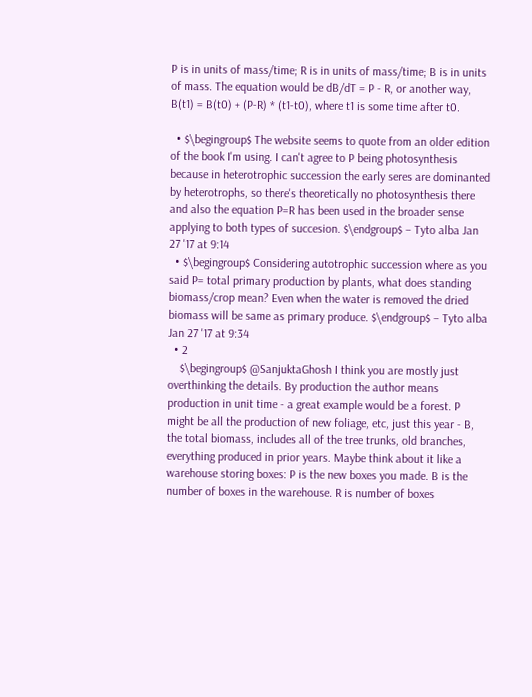P is in units of mass/time; R is in units of mass/time; B is in units of mass. The equation would be dB/dT = P - R, or another way, B(t1) = B(t0) + (P-R) * (t1-t0), where t1 is some time after t0.

  • $\begingroup$ The website seems to quote from an older edition of the book I'm using. I can't agree to P being photosynthesis because in heterotrophic succession the early seres are dominanted by heterotrophs, so there's theoretically no photosynthesis there and also the equation P=R has been used in the broader sense applying to both types of succesion. $\endgroup$ – Tyto alba Jan 27 '17 at 9:14
  • $\begingroup$ Considering autotrophic succession where as you said P= total primary production by plants, what does standing biomass/crop mean? Even when the water is removed the dried biomass will be same as primary produce. $\endgroup$ – Tyto alba Jan 27 '17 at 9:34
  • 2
    $\begingroup$ @SanjuktaGhosh I think you are mostly just overthinking the details. By production the author means production in unit time - a great example would be a forest. P might be all the production of new foliage, etc, just this year - B, the total biomass, includes all of the tree trunks, old branches, everything produced in prior years. Maybe think about it like a warehouse storing boxes: P is the new boxes you made. B is the number of boxes in the warehouse. R is number of boxes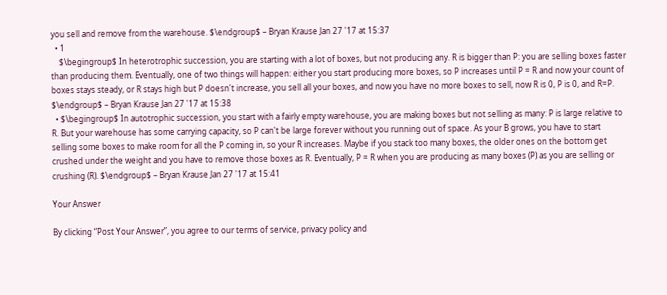you sell and remove from the warehouse. $\endgroup$ – Bryan Krause Jan 27 '17 at 15:37
  • 1
    $\begingroup$ In heterotrophic succession, you are starting with a lot of boxes, but not producing any. R is bigger than P: you are selling boxes faster than producing them. Eventually, one of two things will happen: either you start producing more boxes, so P increases until P = R and now your count of boxes stays steady, or R stays high but P doesn't increase, you sell all your boxes, and now you have no more boxes to sell, now R is 0, P is 0, and R=P. $\endgroup$ – Bryan Krause Jan 27 '17 at 15:38
  • $\begingroup$ In autotrophic succession, you start with a fairly empty warehouse, you are making boxes but not selling as many: P is large relative to R. But your warehouse has some carrying capacity, so P can't be large forever without you running out of space. As your B grows, you have to start selling some boxes to make room for all the P coming in, so your R increases. Maybe if you stack too many boxes, the older ones on the bottom get crushed under the weight and you have to remove those boxes as R. Eventually, P = R when you are producing as many boxes (P) as you are selling or crushing (R). $\endgroup$ – Bryan Krause Jan 27 '17 at 15:41

Your Answer

By clicking “Post Your Answer”, you agree to our terms of service, privacy policy and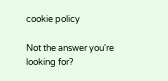cookie policy

Not the answer you're looking for?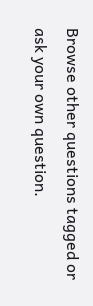Browse other questions tagged or ask your own question.